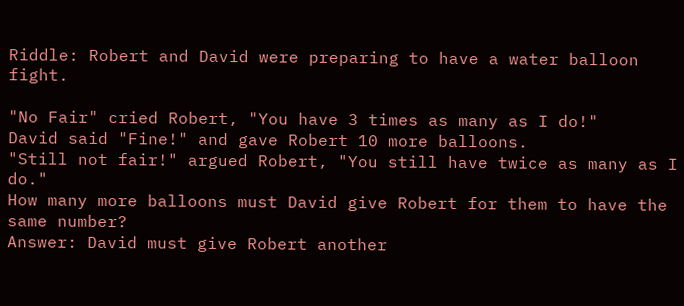Riddle: Robert and David were preparing to have a water balloon fight.

"No Fair" cried Robert, "You have 3 times as many as I do!"
David said "Fine!" and gave Robert 10 more balloons.
"Still not fair!" argued Robert, "You still have twice as many as I do."
How many more balloons must David give Robert for them to have the same number?
Answer: David must give Robert another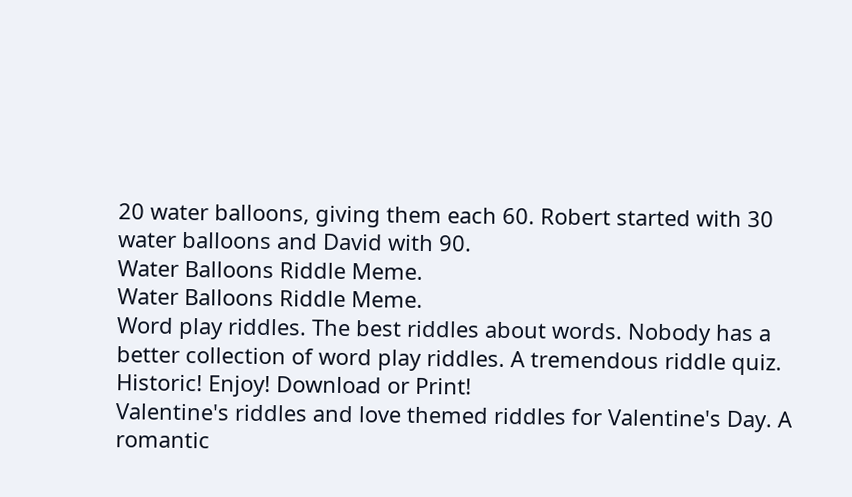20 water balloons, giving them each 60. Robert started with 30 water balloons and David with 90.
Water Balloons Riddle Meme.
Water Balloons Riddle Meme.
Word play riddles. The best riddles about words. Nobody has a better collection of word play riddles. A tremendous riddle quiz. Historic! Enjoy! Download or Print!
Valentine's riddles and love themed riddles for Valentine's Day. A romantic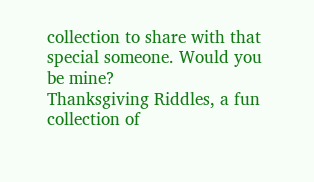collection to share with that special someone. Would you be mine?
Thanksgiving Riddles, a fun collection of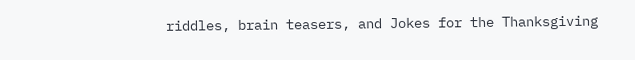riddles, brain teasers, and Jokes for the Thanksgiving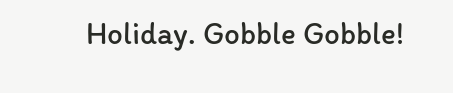Holiday. Gobble Gobble!